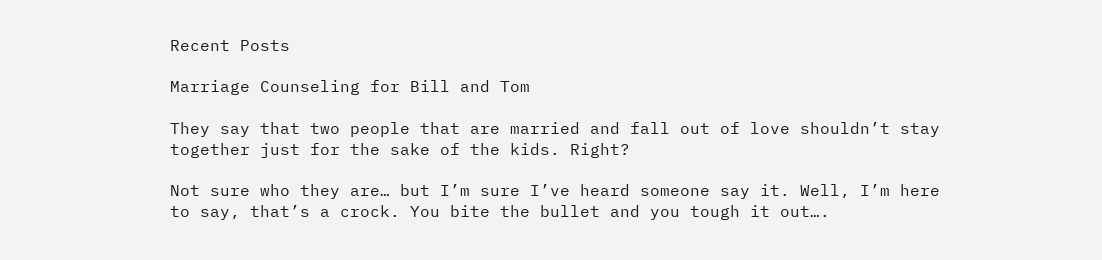Recent Posts

Marriage Counseling for Bill and Tom

They say that two people that are married and fall out of love shouldn’t stay together just for the sake of the kids. Right?

Not sure who they are… but I’m sure I’ve heard someone say it. Well, I’m here to say, that’s a crock. You bite the bullet and you tough it out….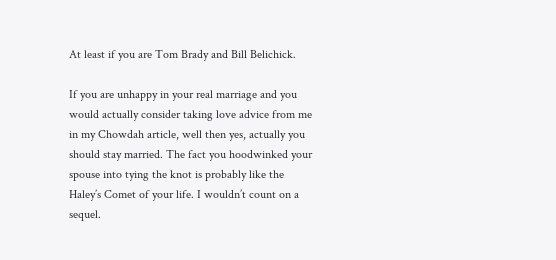At least if you are Tom Brady and Bill Belichick.

If you are unhappy in your real marriage and you would actually consider taking love advice from me in my Chowdah article, well then yes, actually you should stay married. The fact you hoodwinked your spouse into tying the knot is probably like the Haley’s Comet of your life. I wouldn’t count on a sequel.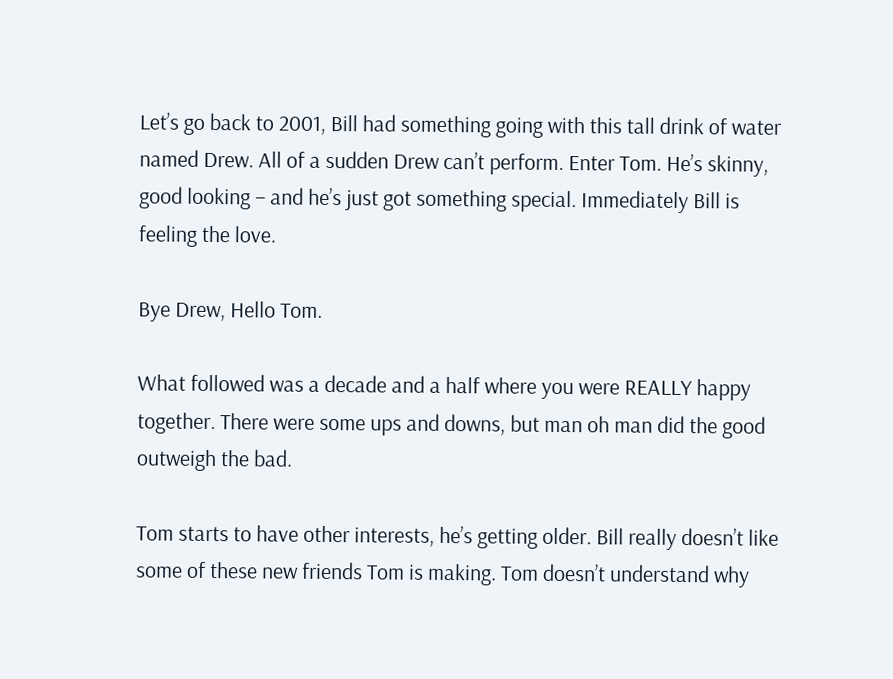Let’s go back to 2001, Bill had something going with this tall drink of water named Drew. All of a sudden Drew can’t perform. Enter Tom. He’s skinny, good looking – and he’s just got something special. Immediately Bill is feeling the love.

Bye Drew, Hello Tom.

What followed was a decade and a half where you were REALLY happy together. There were some ups and downs, but man oh man did the good outweigh the bad.

Tom starts to have other interests, he’s getting older. Bill really doesn’t like some of these new friends Tom is making. Tom doesn’t understand why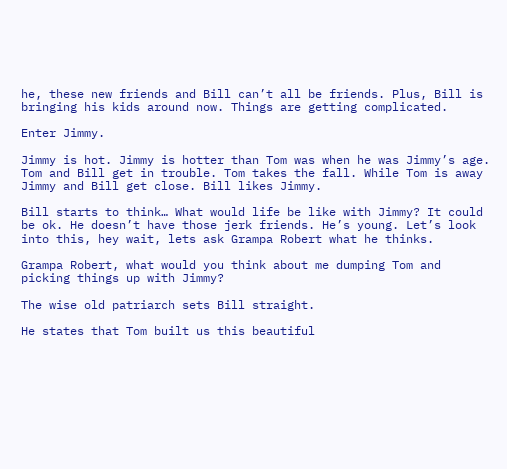he, these new friends and Bill can’t all be friends. Plus, Bill is bringing his kids around now. Things are getting complicated.

Enter Jimmy.

Jimmy is hot. Jimmy is hotter than Tom was when he was Jimmy’s age. Tom and Bill get in trouble. Tom takes the fall. While Tom is away Jimmy and Bill get close. Bill likes Jimmy.

Bill starts to think… What would life be like with Jimmy? It could be ok. He doesn’t have those jerk friends. He’s young. Let’s look into this, hey wait, lets ask Grampa Robert what he thinks.

Grampa Robert, what would you think about me dumping Tom and picking things up with Jimmy?

The wise old patriarch sets Bill straight.

He states that Tom built us this beautiful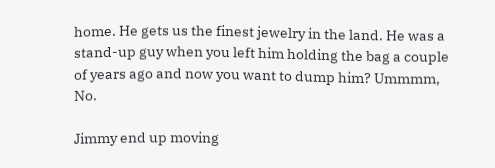home. He gets us the finest jewelry in the land. He was a stand-up guy when you left him holding the bag a couple of years ago and now you want to dump him? Ummmm, No.

Jimmy end up moving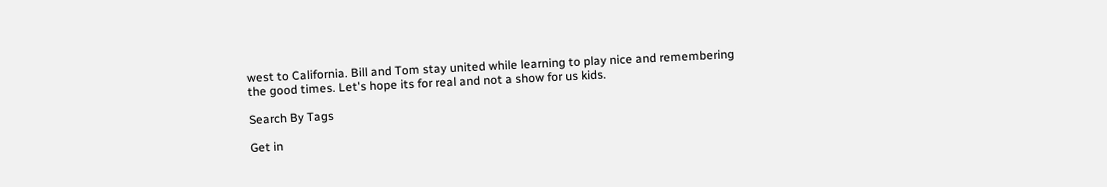west to California. Bill and Tom stay united while learning to play nice and remembering the good times. Let's hope its for real and not a show for us kids.

Search By Tags

Get in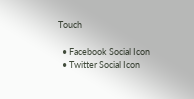Touch

  • Facebook Social Icon
  • Twitter Social Icon